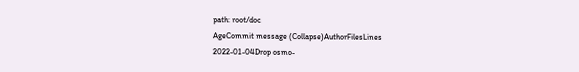path: root/doc
AgeCommit message (Collapse)AuthorFilesLines
2022-01-04Drop osmo-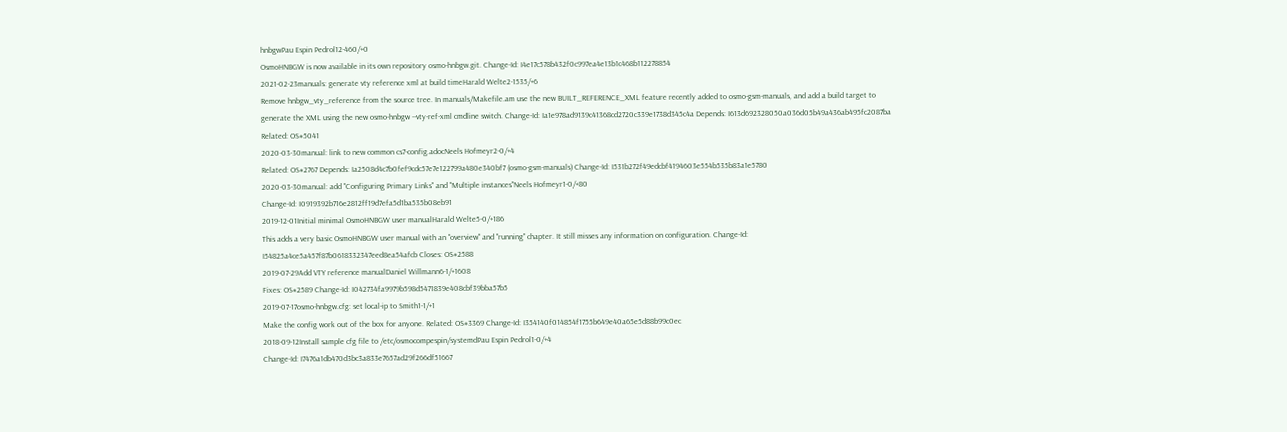hnbgwPau Espin Pedrol12-460/+0
OsmoHNBGW is now available in its own repository osmo-hnbgw.git. Change-Id: I4e17c578b432f0c997ea4e13b1c468b112278854
2021-02-23manuals: generate vty reference xml at build timeHarald Welte2-1535/+6
Remove hnbgw_vty_reference from the source tree. In manuals/Makefile.am use the new BUILT_REFERENCE_XML feature recently added to osmo-gsm-manuals, and add a build target to generate the XML using the new osmo-hnbgw --vty-ref-xml cmdline switch. Change-Id: Ia1e978ad9139c41368cd2720c339e1738d345c4a Depends: I613d692328050a036d05b49a436ab495fc2087ba Related: OS#5041
2020-03-30manual: link to new common cs7-config.adocNeels Hofmeyr2-0/+4
Related: OS#2767 Depends: Ia2508d4c7b0fef9cdc57e7e122799a480e340bf7 (osmo-gsm-manuals) Change-Id: I531b272f49edcbf4194603e554b535b83a1e5780
2020-03-30manual: add "Configuring Primary Links" and "Multiple instances"Neels Hofmeyr1-0/+80
Change-Id: I0919392b716e2812ff19d7efa5d1ba535b08eb91
2019-12-01Initial minimal OsmoHNBGW user manualHarald Welte5-0/+186
This adds a very basic OsmoHNBGW user manual with an "overview" and "running" chapter. It still misses any information on configuration. Change-Id: I54825a4ce5a457f87b0618332347eed8ea54afcb Closes: OS#2588
2019-07-29Add VTY reference manualDaniel Willmann6-1/+1608
Fixes: OS#2589 Change-Id: I042734fa9979b598d5471839e408cbf39bba57b5
2019-07-17osmo-hnbgw.cfg: set local-ip to Smith1-1/+1
Make the config work out of the box for anyone. Related: OS#3369 Change-Id: I354140f014854f1755b649e40a65e5d88b99c0ec
2018-09-12Install sample cfg file to /etc/osmocompespin/systemdPau Espin Pedrol1-0/+4
Change-Id: I7476a1db470d3bc3a833e7657ad29f266df51667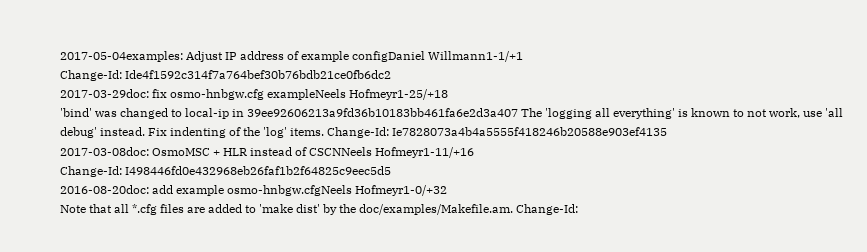2017-05-04examples: Adjust IP address of example configDaniel Willmann1-1/+1
Change-Id: Ide4f1592c314f7a764bef30b76bdb21ce0fb6dc2
2017-03-29doc: fix osmo-hnbgw.cfg exampleNeels Hofmeyr1-25/+18
'bind' was changed to local-ip in 39ee92606213a9fd36b10183bb461fa6e2d3a407 The 'logging all everything' is known to not work, use 'all debug' instead. Fix indenting of the 'log' items. Change-Id: Ie7828073a4b4a5555f418246b20588e903ef4135
2017-03-08doc: OsmoMSC + HLR instead of CSCNNeels Hofmeyr1-11/+16
Change-Id: I498446fd0e432968eb26faf1b2f64825c9eec5d5
2016-08-20doc: add example osmo-hnbgw.cfgNeels Hofmeyr1-0/+32
Note that all *.cfg files are added to 'make dist' by the doc/examples/Makefile.am. Change-Id: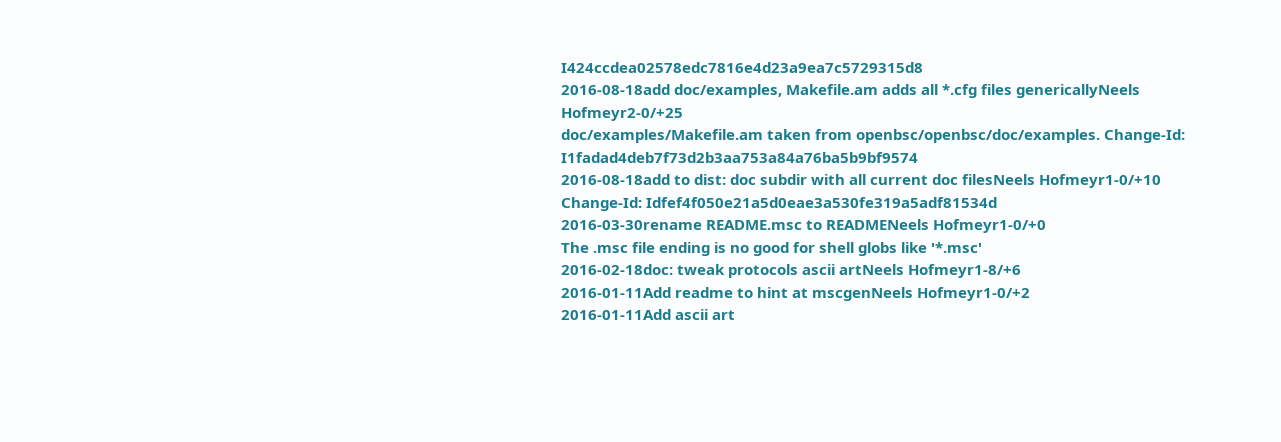I424ccdea02578edc7816e4d23a9ea7c5729315d8
2016-08-18add doc/examples, Makefile.am adds all *.cfg files genericallyNeels Hofmeyr2-0/+25
doc/examples/Makefile.am taken from openbsc/openbsc/doc/examples. Change-Id: I1fadad4deb7f73d2b3aa753a84a76ba5b9bf9574
2016-08-18add to dist: doc subdir with all current doc filesNeels Hofmeyr1-0/+10
Change-Id: Idfef4f050e21a5d0eae3a530fe319a5adf81534d
2016-03-30rename README.msc to READMENeels Hofmeyr1-0/+0
The .msc file ending is no good for shell globs like '*.msc'
2016-02-18doc: tweak protocols ascii artNeels Hofmeyr1-8/+6
2016-01-11Add readme to hint at mscgenNeels Hofmeyr1-0/+2
2016-01-11Add ascii art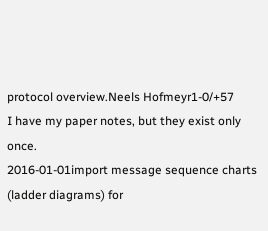protocol overview.Neels Hofmeyr1-0/+57
I have my paper notes, but they exist only once.
2016-01-01import message sequence charts (ladder diagrams) for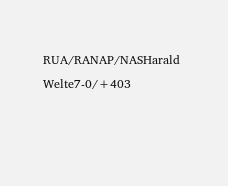RUA/RANAP/NASHarald Welte7-0/+403